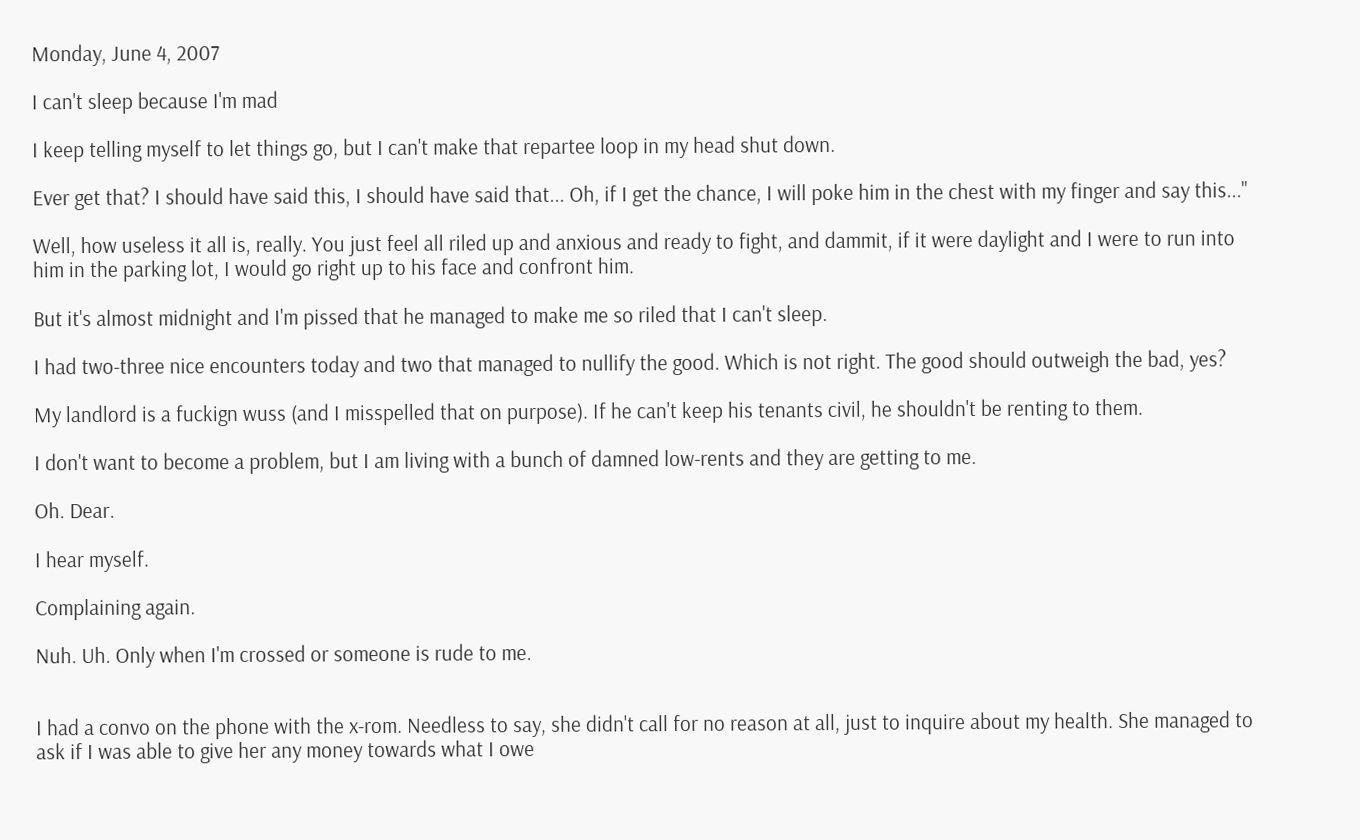Monday, June 4, 2007

I can't sleep because I'm mad

I keep telling myself to let things go, but I can't make that repartee loop in my head shut down.

Ever get that? I should have said this, I should have said that... Oh, if I get the chance, I will poke him in the chest with my finger and say this..."

Well, how useless it all is, really. You just feel all riled up and anxious and ready to fight, and dammit, if it were daylight and I were to run into him in the parking lot, I would go right up to his face and confront him.

But it's almost midnight and I'm pissed that he managed to make me so riled that I can't sleep.

I had two-three nice encounters today and two that managed to nullify the good. Which is not right. The good should outweigh the bad, yes?

My landlord is a fuckign wuss (and I misspelled that on purpose). If he can't keep his tenants civil, he shouldn't be renting to them.

I don't want to become a problem, but I am living with a bunch of damned low-rents and they are getting to me.

Oh. Dear.

I hear myself.

Complaining again.

Nuh. Uh. Only when I'm crossed or someone is rude to me.


I had a convo on the phone with the x-rom. Needless to say, she didn't call for no reason at all, just to inquire about my health. She managed to ask if I was able to give her any money towards what I owe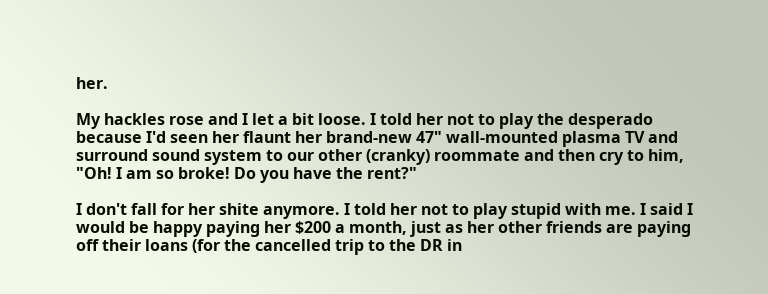her.

My hackles rose and I let a bit loose. I told her not to play the desperado because I'd seen her flaunt her brand-new 47" wall-mounted plasma TV and surround sound system to our other (cranky) roommate and then cry to him, "Oh! I am so broke! Do you have the rent?"

I don't fall for her shite anymore. I told her not to play stupid with me. I said I would be happy paying her $200 a month, just as her other friends are paying off their loans (for the cancelled trip to the DR in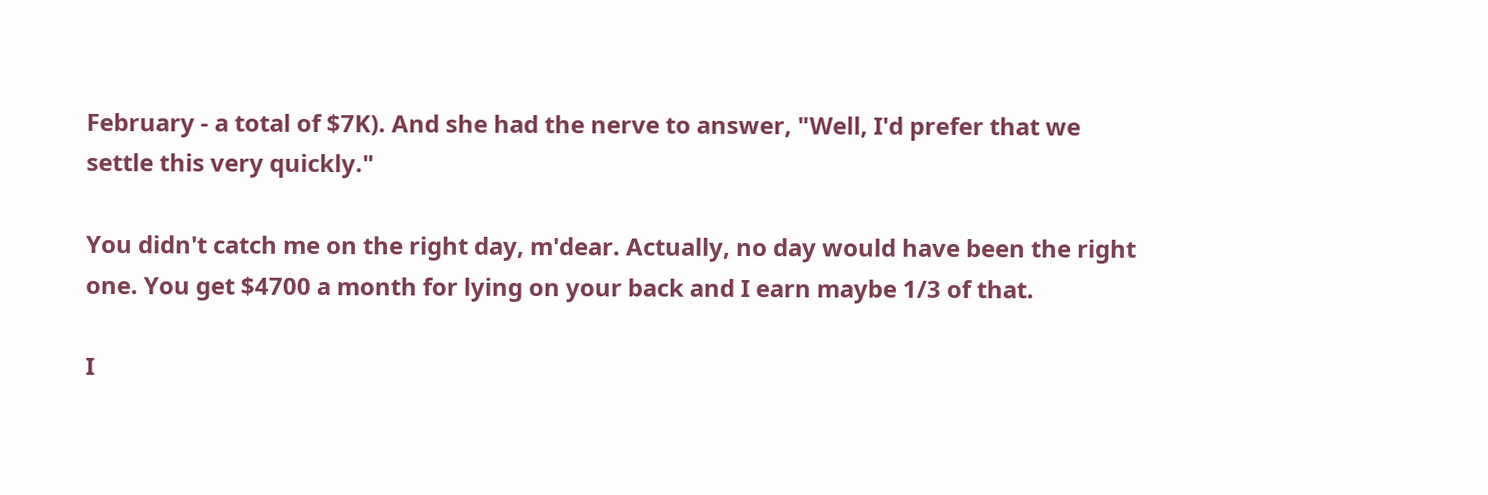February - a total of $7K). And she had the nerve to answer, "Well, I'd prefer that we settle this very quickly."

You didn't catch me on the right day, m'dear. Actually, no day would have been the right one. You get $4700 a month for lying on your back and I earn maybe 1/3 of that.

I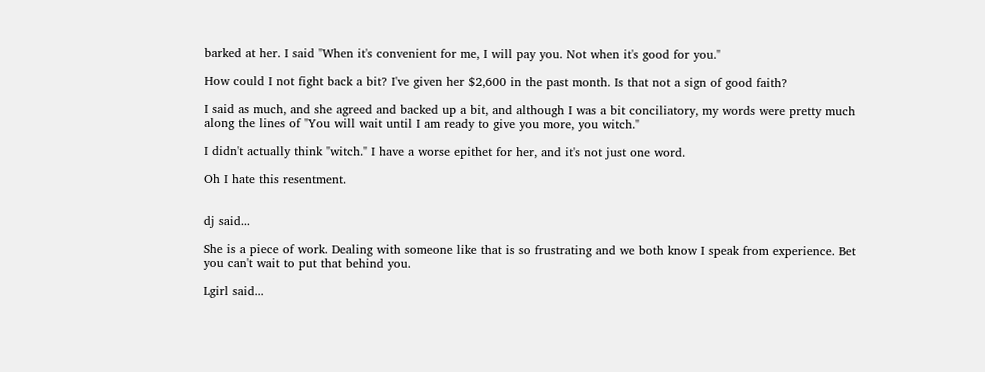barked at her. I said "When it's convenient for me, I will pay you. Not when it's good for you."

How could I not fight back a bit? I've given her $2,600 in the past month. Is that not a sign of good faith?

I said as much, and she agreed and backed up a bit, and although I was a bit conciliatory, my words were pretty much along the lines of "You will wait until I am ready to give you more, you witch."

I didn't actually think "witch." I have a worse epithet for her, and it's not just one word.

Oh I hate this resentment.


dj said...

She is a piece of work. Dealing with someone like that is so frustrating and we both know I speak from experience. Bet you can't wait to put that behind you.

Lgirl said...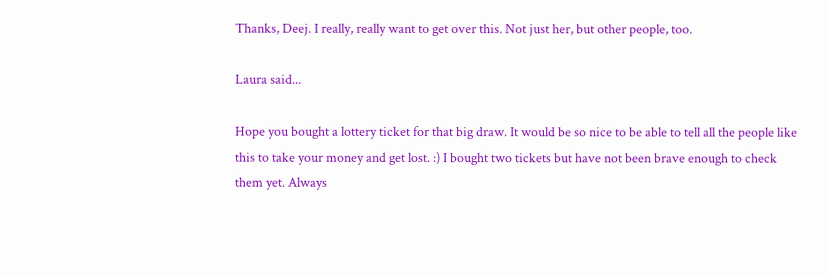Thanks, Deej. I really, really want to get over this. Not just her, but other people, too.

Laura said...

Hope you bought a lottery ticket for that big draw. It would be so nice to be able to tell all the people like this to take your money and get lost. :) I bought two tickets but have not been brave enough to check them yet. Always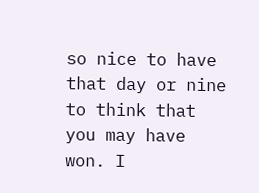so nice to have that day or nine to think that you may have won. I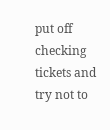put off checking tickets and try not to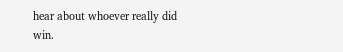hear about whoever really did win.